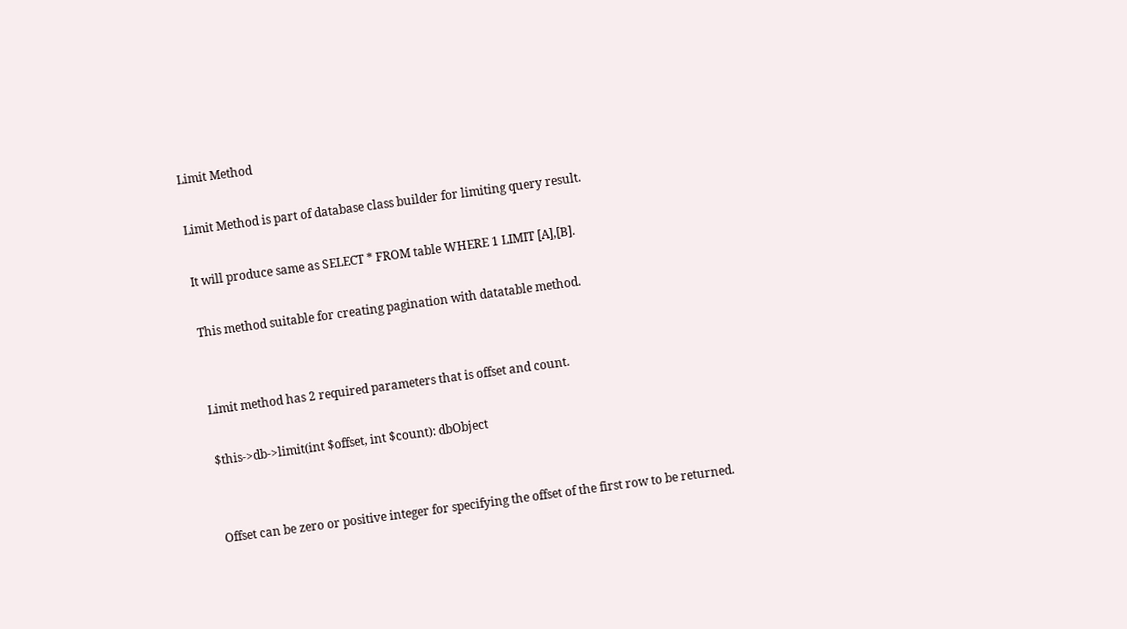Limit Method

Limit Method is part of database class builder for limiting query result.

It will produce same as SELECT * FROM table WHERE 1 LIMIT [A],[B].

This method suitable for creating pagination with datatable method.


Limit method has 2 required parameters that is offset and count.

$this->db->limit(int $offset, int $count): dbObject


Offset can be zero or positive integer for specifying the offset of the first row to be returned.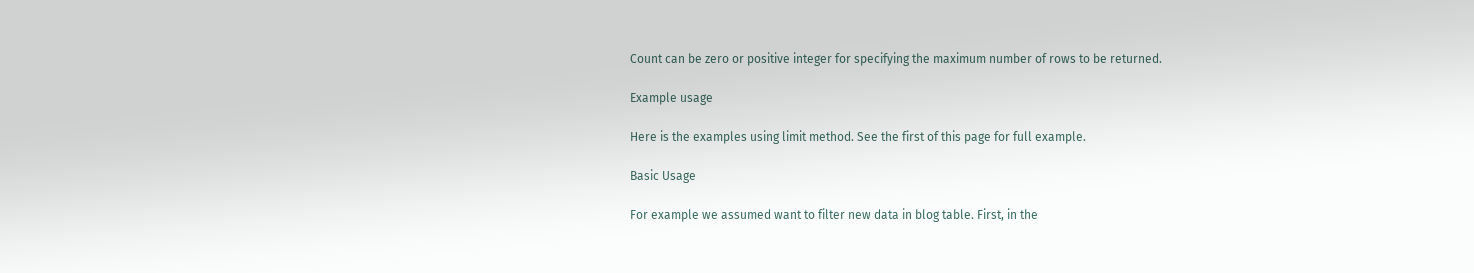Count can be zero or positive integer for specifying the maximum number of rows to be returned.

Example usage

Here is the examples using limit method. See the first of this page for full example.

Basic Usage

For example we assumed want to filter new data in blog table. First, in the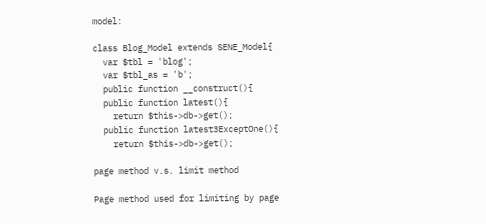model:

class Blog_Model extends SENE_Model{
  var $tbl = 'blog';
  var $tbl_as = 'b';
  public function __construct(){
  public function latest(){
    return $this->db->get();
  public function latest3ExceptOne(){
    return $this->db->get();

page method v.s. limit method

Page method used for limiting by page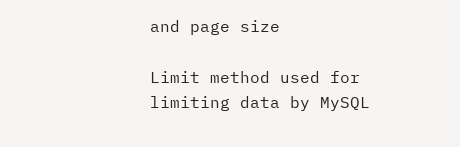and page size

Limit method used for limiting data by MySQL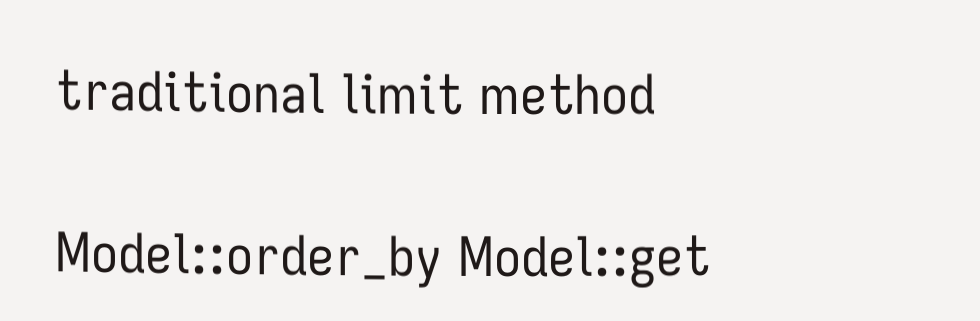traditional limit method

Model::order_by Model::get